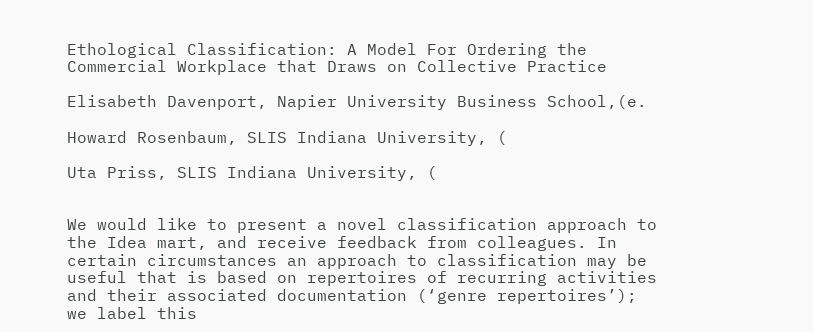Ethological Classification: A Model For Ordering the Commercial Workplace that Draws on Collective Practice

Elisabeth Davenport, Napier University Business School,(e.

Howard Rosenbaum, SLIS Indiana University, (

Uta Priss, SLIS Indiana University, (


We would like to present a novel classification approach to the Idea mart, and receive feedback from colleagues. In certain circumstances an approach to classification may be useful that is based on repertoires of recurring activities and their associated documentation (‘genre repertoires’); we label this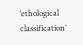‘ethological classification’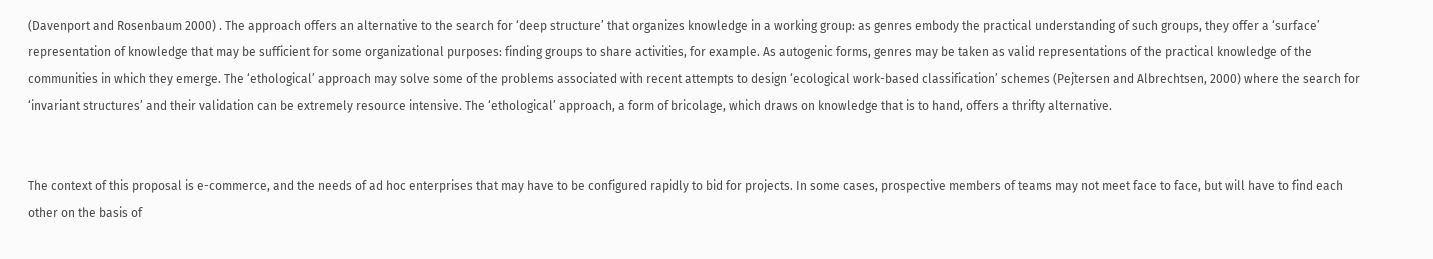(Davenport and Rosenbaum 2000) . The approach offers an alternative to the search for ‘deep structure’ that organizes knowledge in a working group: as genres embody the practical understanding of such groups, they offer a ‘surface’ representation of knowledge that may be sufficient for some organizational purposes: finding groups to share activities, for example. As autogenic forms, genres may be taken as valid representations of the practical knowledge of the communities in which they emerge. The ‘ethological’ approach may solve some of the problems associated with recent attempts to design ‘ecological work-based classification’ schemes (Pejtersen and Albrechtsen, 2000) where the search for ‘invariant structures’ and their validation can be extremely resource intensive. The ‘ethological’ approach, a form of bricolage, which draws on knowledge that is to hand, offers a thrifty alternative.


The context of this proposal is e-commerce, and the needs of ad hoc enterprises that may have to be configured rapidly to bid for projects. In some cases, prospective members of teams may not meet face to face, but will have to find each other on the basis of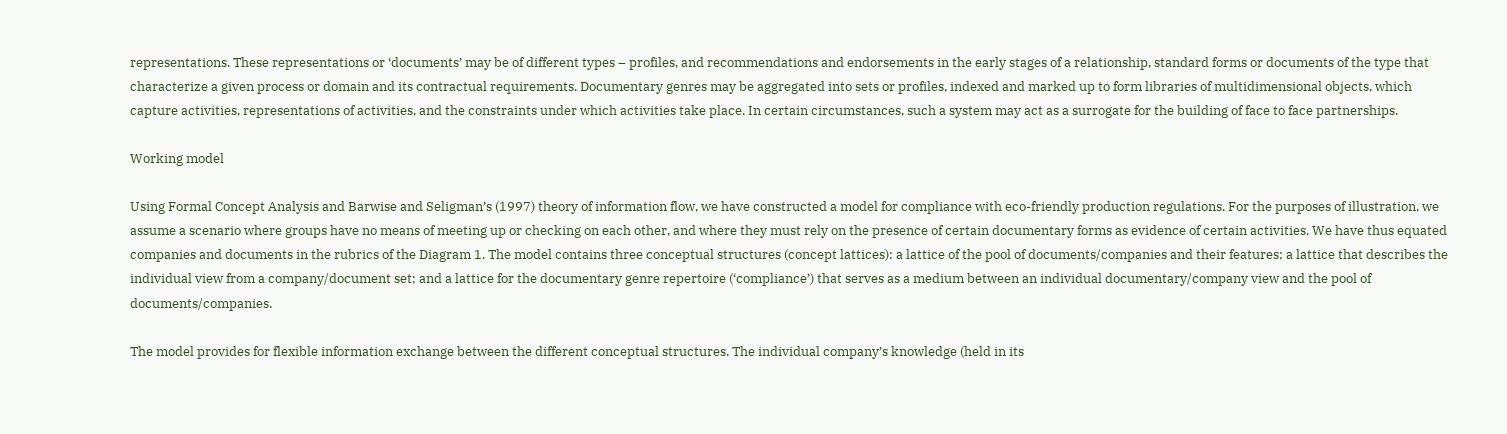representations. These representations or ‘documents’ may be of different types – profiles, and recommendations and endorsements in the early stages of a relationship, standard forms or documents of the type that characterize a given process or domain and its contractual requirements. Documentary genres may be aggregated into sets or profiles, indexed and marked up to form libraries of multidimensional objects, which capture activities, representations of activities, and the constraints under which activities take place. In certain circumstances, such a system may act as a surrogate for the building of face to face partnerships.

Working model

Using Formal Concept Analysis and Barwise and Seligman’s (1997) theory of information flow, we have constructed a model for compliance with eco-friendly production regulations. For the purposes of illustration, we assume a scenario where groups have no means of meeting up or checking on each other, and where they must rely on the presence of certain documentary forms as evidence of certain activities. We have thus equated companies and documents in the rubrics of the Diagram 1. The model contains three conceptual structures (concept lattices): a lattice of the pool of documents/companies and their features; a lattice that describes the individual view from a company/document set; and a lattice for the documentary genre repertoire (‘compliance’) that serves as a medium between an individual documentary/company view and the pool of documents/companies.

The model provides for flexible information exchange between the different conceptual structures. The individual company’s knowledge (held in its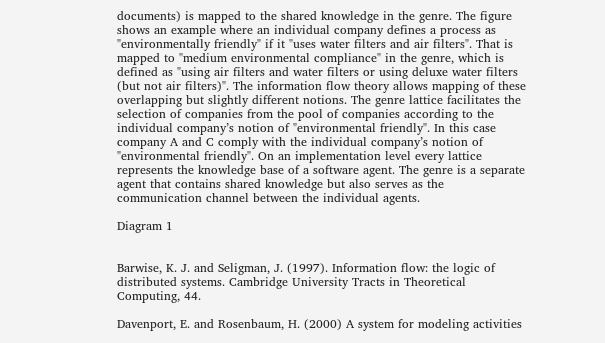documents) is mapped to the shared knowledge in the genre. The figure shows an example where an individual company defines a process as "environmentally friendly" if it "uses water filters and air filters". That is mapped to "medium environmental compliance" in the genre, which is defined as "using air filters and water filters or using deluxe water filters (but not air filters)". The information flow theory allows mapping of these overlapping but slightly different notions. The genre lattice facilitates the selection of companies from the pool of companies according to the individual company’s notion of "environmental friendly". In this case company A and C comply with the individual company’s notion of "environmental friendly". On an implementation level every lattice represents the knowledge base of a software agent. The genre is a separate agent that contains shared knowledge but also serves as the communication channel between the individual agents.

Diagram 1


Barwise, K. J. and Seligman, J. (1997). Information flow: the logic of distributed systems. Cambridge University Tracts in Theoretical Computing, 44.

Davenport, E. and Rosenbaum, H. (2000) A system for modeling activities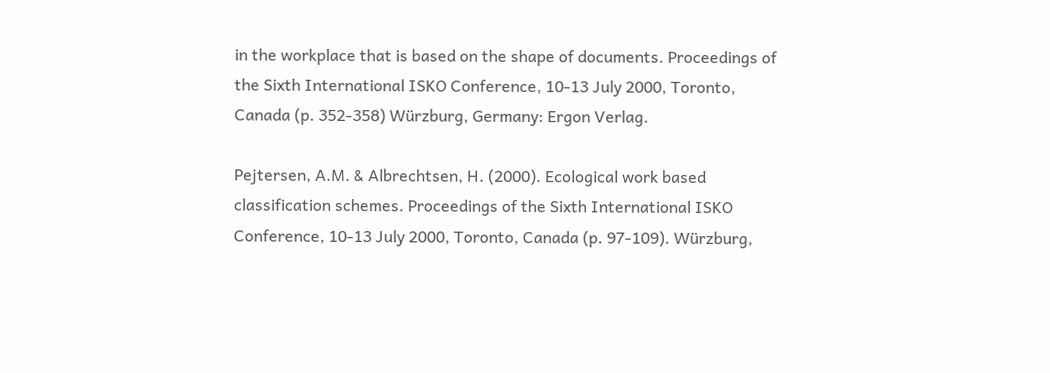in the workplace that is based on the shape of documents. Proceedings of the Sixth International ISKO Conference, 10-13 July 2000, Toronto, Canada (p. 352-358) Würzburg, Germany: Ergon Verlag.

Pejtersen, A.M. & Albrechtsen, H. (2000). Ecological work based classification schemes. Proceedings of the Sixth International ISKO Conference, 10-13 July 2000, Toronto, Canada (p. 97-109). Würzburg,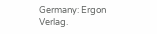Germany: Ergon Verlag.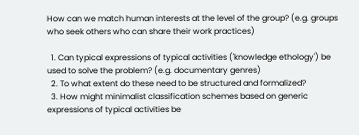How can we match human interests at the level of the group? (e.g. groups who seek others who can share their work practices)

  1. Can typical expressions of typical activities ('knowledge ethology') be used to solve the problem? (e.g. documentary genres)
  2. To what extent do these need to be structured and formalized?
  3. How might minimalist classification schemes based on generic expressions of typical activities be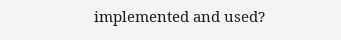implemented and used?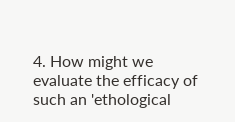4. How might we evaluate the efficacy of such an 'ethological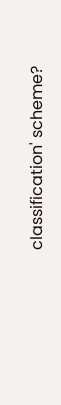classification' scheme?